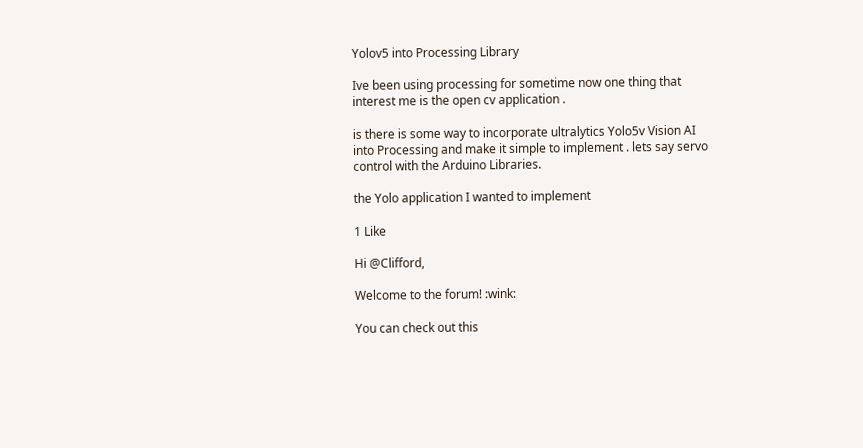Yolov5 into Processing Library

Ive been using processing for sometime now one thing that interest me is the open cv application .

is there is some way to incorporate ultralytics Yolo5v Vision AI into Processing and make it simple to implement . lets say servo control with the Arduino Libraries.

the Yolo application I wanted to implement

1 Like

Hi @Clifford,

Welcome to the forum! :wink:

You can check out this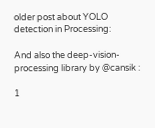older post about YOLO detection in Processing:

And also the deep-vision-processing library by @cansik :

1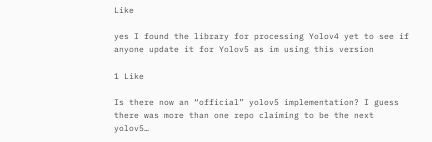Like

yes I found the library for processing Yolov4 yet to see if anyone update it for Yolov5 as im using this version

1 Like

Is there now an “official” yolov5 implementation? I guess there was more than one repo claiming to be the next yolov5…